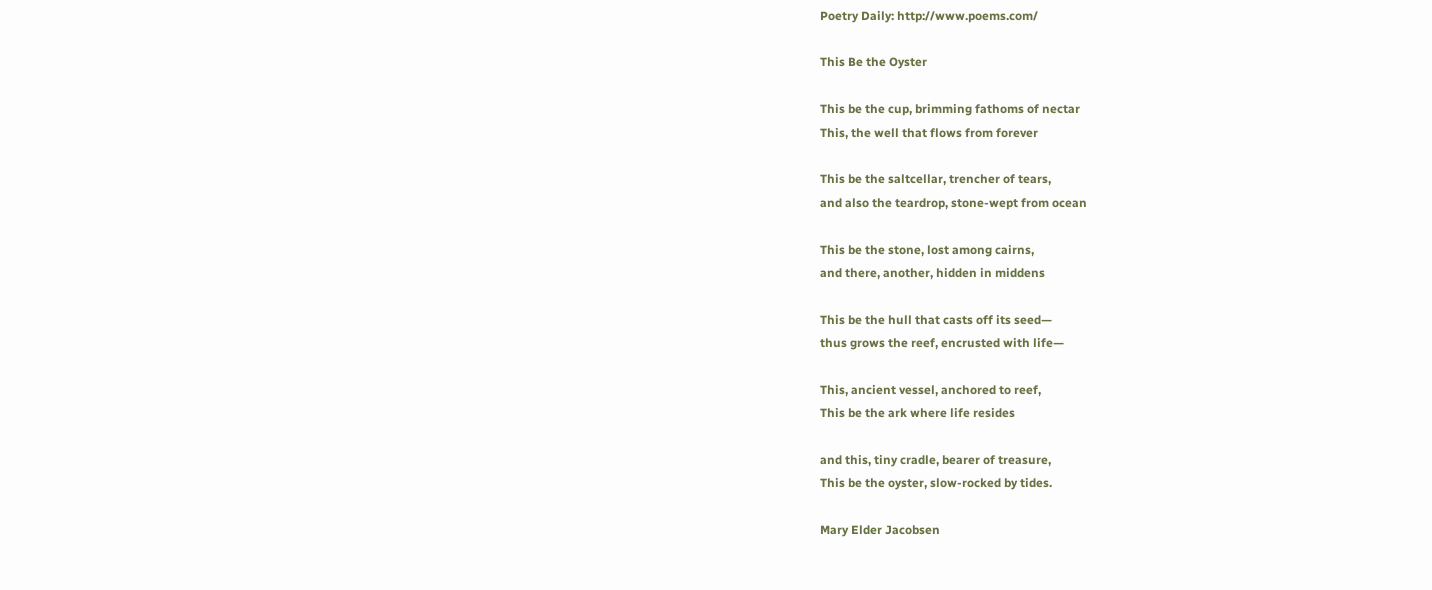Poetry Daily: http://www.poems.com/

This Be the Oyster

This be the cup, brimming fathoms of nectar
This, the well that flows from forever

This be the saltcellar, trencher of tears,
and also the teardrop, stone-wept from ocean

This be the stone, lost among cairns,
and there, another, hidden in middens

This be the hull that casts off its seed—
thus grows the reef, encrusted with life—

This, ancient vessel, anchored to reef,
This be the ark where life resides

and this, tiny cradle, bearer of treasure,
This be the oyster, slow-rocked by tides.

Mary Elder Jacobsen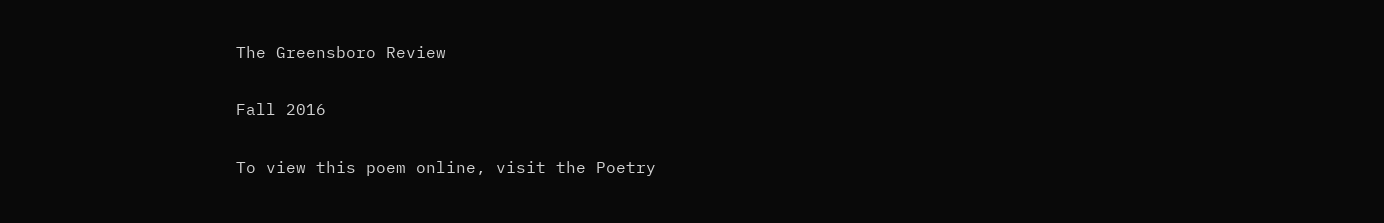The Greensboro Review

Fall 2016

To view this poem online, visit the Poetry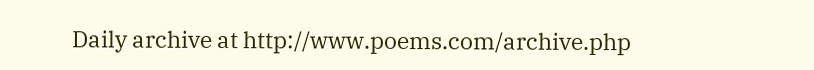Daily archive at http://www.poems.com/archive.php